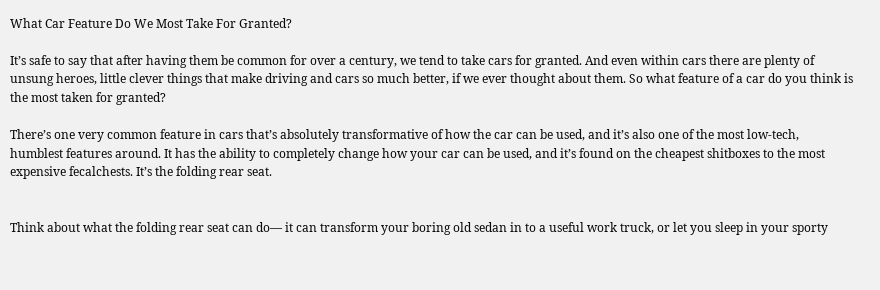What Car Feature Do We Most Take For Granted?

It’s safe to say that after having them be common for over a century, we tend to take cars for granted. And even within cars there are plenty of unsung heroes, little clever things that make driving and cars so much better, if we ever thought about them. So what feature of a car do you think is the most taken for granted?

There’s one very common feature in cars that’s absolutely transformative of how the car can be used, and it’s also one of the most low-tech, humblest features around. It has the ability to completely change how your car can be used, and it’s found on the cheapest shitboxes to the most expensive fecalchests. It’s the folding rear seat.


Think about what the folding rear seat can do— it can transform your boring old sedan in to a useful work truck, or let you sleep in your sporty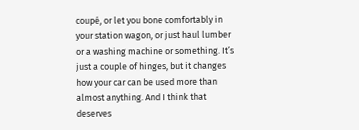coupé, or let you bone comfortably in your station wagon, or just haul lumber or a washing machine or something. It’s just a couple of hinges, but it changes how your car can be used more than almost anything. And I think that deserves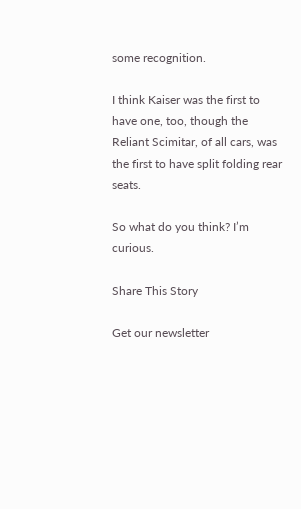some recognition.

I think Kaiser was the first to have one, too, though the Reliant Scimitar, of all cars, was the first to have split folding rear seats.

So what do you think? I’m curious.

Share This Story

Get our newsletter